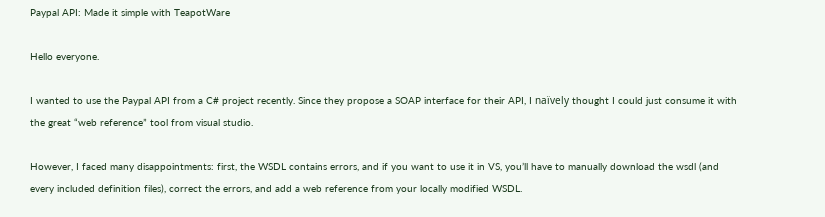Paypal API: Made it simple with TeapotWare

Hello everyone.

I wanted to use the Paypal API from a C# project recently. Since they propose a SOAP interface for their API, I naïvely thought I could just consume it with the great “web reference” tool from visual studio.

However, I faced many disappointments: first, the WSDL contains errors, and if you want to use it in VS, you’ll have to manually download the wsdl (and every included definition files), correct the errors, and add a web reference from your locally modified WSDL.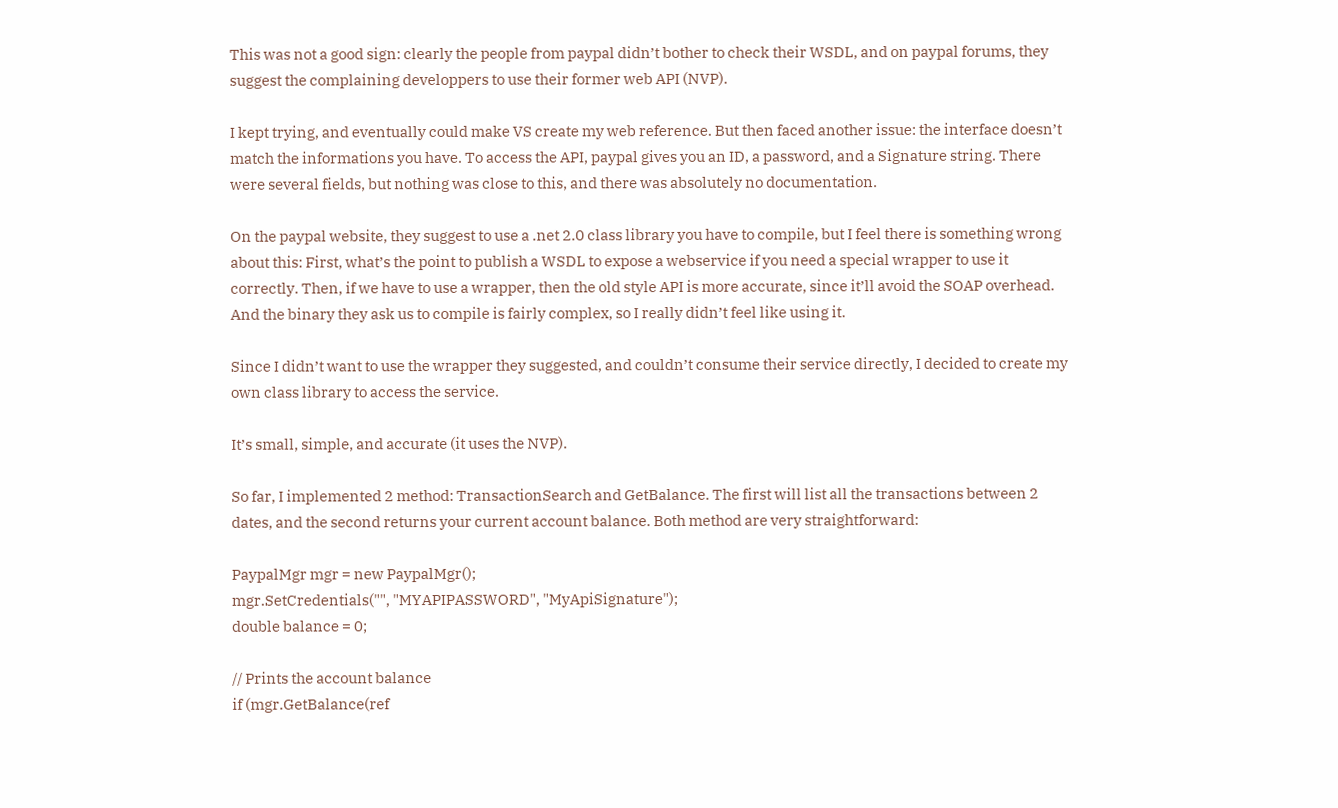This was not a good sign: clearly the people from paypal didn’t bother to check their WSDL, and on paypal forums, they suggest the complaining developpers to use their former web API (NVP).

I kept trying, and eventually could make VS create my web reference. But then faced another issue: the interface doesn’t match the informations you have. To access the API, paypal gives you an ID, a password, and a Signature string. There were several fields, but nothing was close to this, and there was absolutely no documentation.

On the paypal website, they suggest to use a .net 2.0 class library you have to compile, but I feel there is something wrong about this: First, what’s the point to publish a WSDL to expose a webservice if you need a special wrapper to use it correctly. Then, if we have to use a wrapper, then the old style API is more accurate, since it’ll avoid the SOAP overhead. And the binary they ask us to compile is fairly complex, so I really didn’t feel like using it.

Since I didn’t want to use the wrapper they suggested, and couldn’t consume their service directly, I decided to create my own class library to access the service.

It’s small, simple, and accurate (it uses the NVP).

So far, I implemented 2 method: TransactionSearch and GetBalance. The first will list all the transactions between 2 dates, and the second returns your current account balance. Both method are very straightforward:

PaypalMgr mgr = new PaypalMgr();
mgr.SetCredentials("", "MYAPIPASSWORD", "MyApiSignature");
double balance = 0;

// Prints the account balance
if (mgr.GetBalance(ref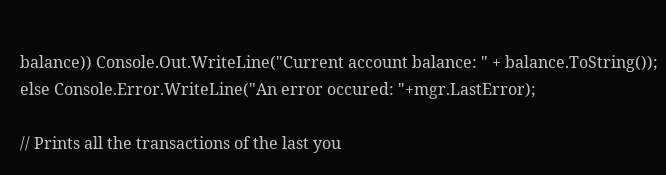balance)) Console.Out.WriteLine("Current account balance: " + balance.ToString());
else Console.Error.WriteLine("An error occured: "+mgr.LastError);

// Prints all the transactions of the last you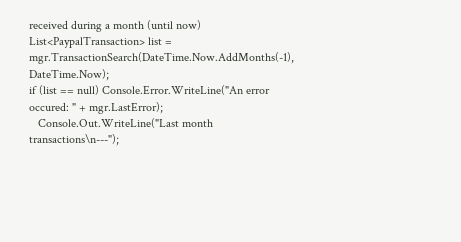received during a month (until now)
List<PaypalTransaction> list = mgr.TransactionSearch(DateTime.Now.AddMonths(-1), DateTime.Now);
if (list == null) Console.Error.WriteLine("An error occured: " + mgr.LastError);
   Console.Out.WriteLine("Last month transactions\n---");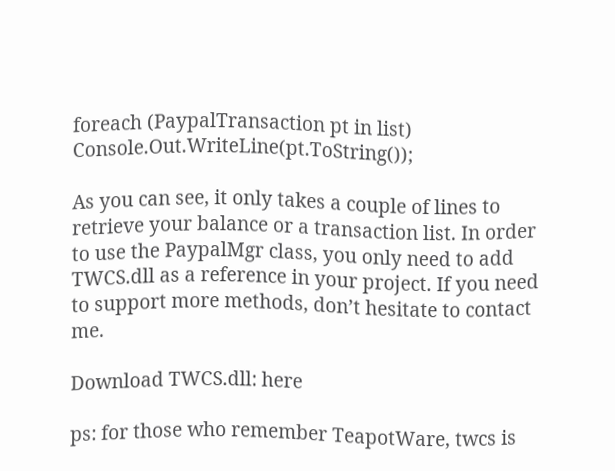foreach (PaypalTransaction pt in list) Console.Out.WriteLine(pt.ToString());

As you can see, it only takes a couple of lines to retrieve your balance or a transaction list. In order to use the PaypalMgr class, you only need to add TWCS.dll as a reference in your project. If you need to support more methods, don’t hesitate to contact me.

Download TWCS.dll: here

ps: for those who remember TeapotWare, twcs is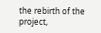the rebirth of the project,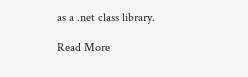as a .net class library.

Read More